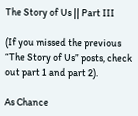The Story of Us || Part III

(If you missed the previous “The Story of Us” posts, check out part 1 and part 2).

As Chance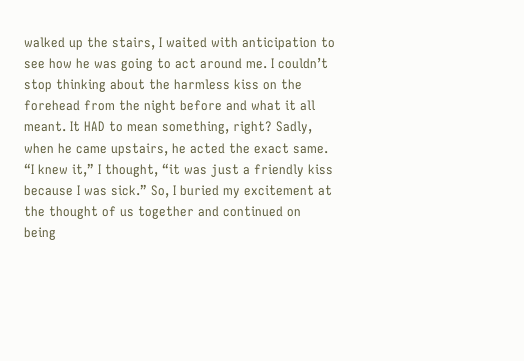walked up the stairs, I waited with anticipation to see how he was going to act around me. I couldn’t stop thinking about the harmless kiss on the forehead from the night before and what it all meant. It HAD to mean something, right? Sadly, when he came upstairs, he acted the exact same. “I knew it,” I thought, “it was just a friendly kiss because I was sick.” So, I buried my excitement at the thought of us together and continued on being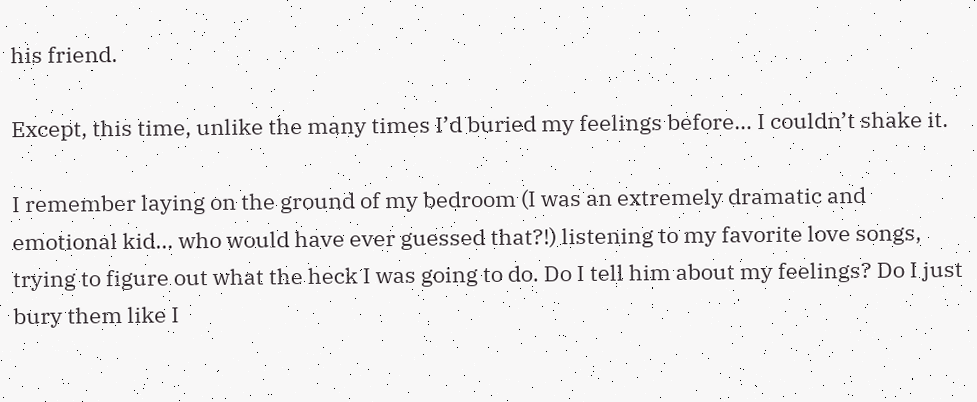his friend.

Except, this time, unlike the many times I’d buried my feelings before… I couldn’t shake it.

I remember laying on the ground of my bedroom (I was an extremely dramatic and emotional kid… who would have ever guessed that?!) listening to my favorite love songs, trying to figure out what the heck I was going to do. Do I tell him about my feelings? Do I just bury them like I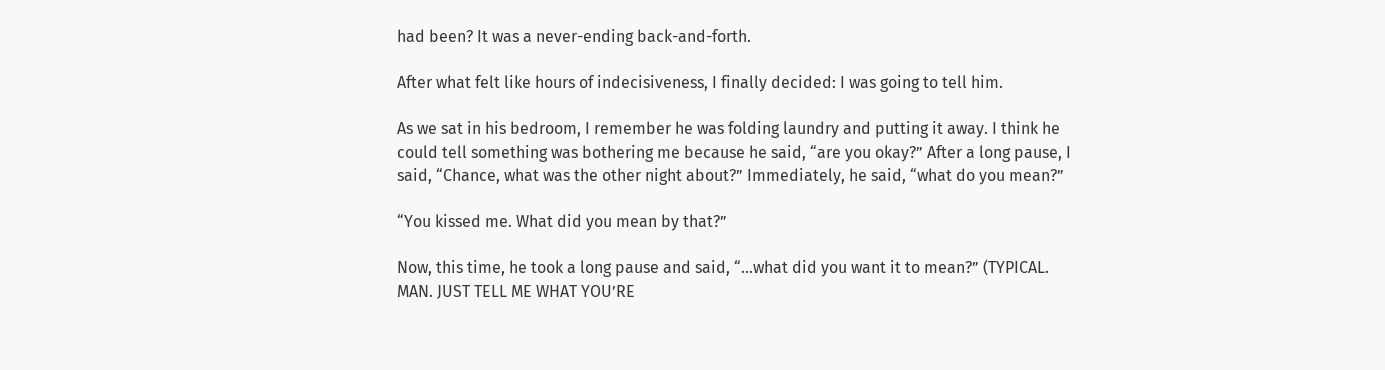had been? It was a never-ending back-and-forth.

After what felt like hours of indecisiveness, I finally decided: I was going to tell him.

As we sat in his bedroom, I remember he was folding laundry and putting it away. I think he could tell something was bothering me because he said, “are you okay?” After a long pause, I said, “Chance, what was the other night about?” Immediately, he said, “what do you mean?”

“You kissed me. What did you mean by that?”

Now, this time, he took a long pause and said, “…what did you want it to mean?” (TYPICAL. MAN. JUST TELL ME WHAT YOU’RE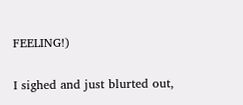FEELING!)

I sighed and just blurted out,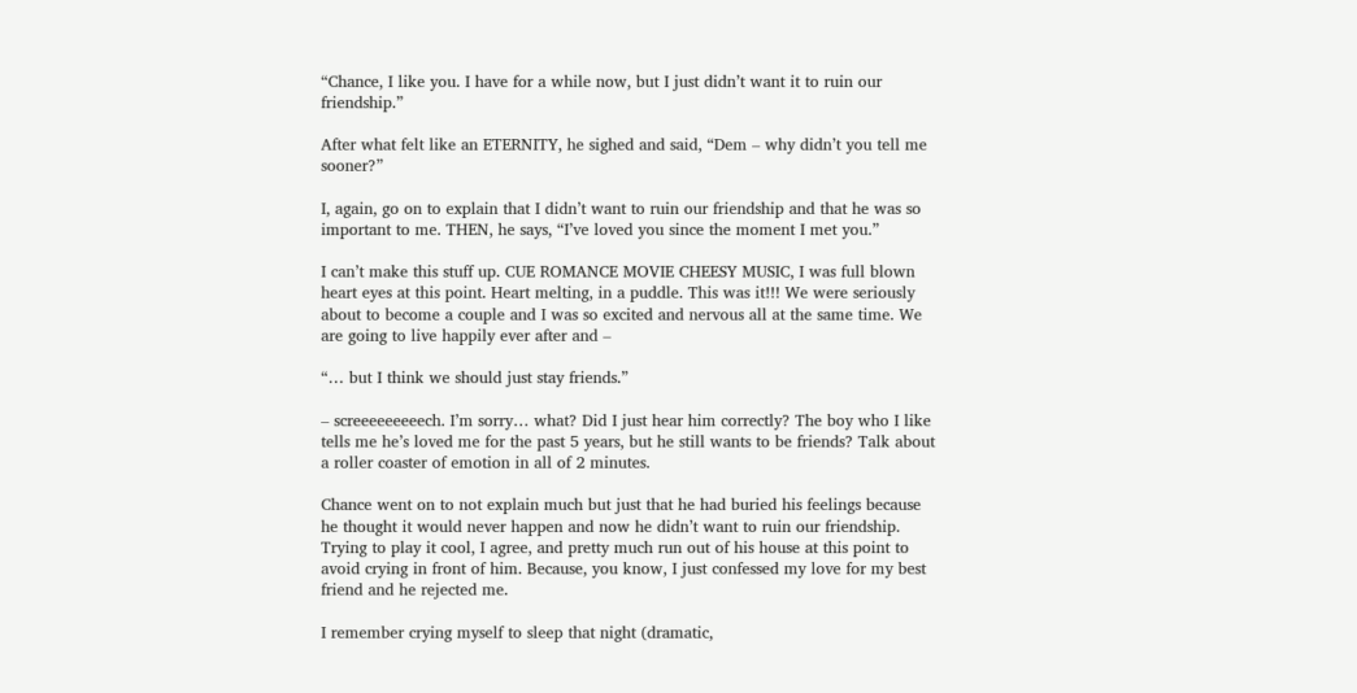“Chance, I like you. I have for a while now, but I just didn’t want it to ruin our friendship.”

After what felt like an ETERNITY, he sighed and said, “Dem – why didn’t you tell me sooner?”

I, again, go on to explain that I didn’t want to ruin our friendship and that he was so important to me. THEN, he says, “I’ve loved you since the moment I met you.”

I can’t make this stuff up. CUE ROMANCE MOVIE CHEESY MUSIC, I was full blown heart eyes at this point. Heart melting, in a puddle. This was it!!! We were seriously about to become a couple and I was so excited and nervous all at the same time. We are going to live happily ever after and –

“… but I think we should just stay friends.”

– screeeeeeeeech. I’m sorry… what? Did I just hear him correctly? The boy who I like tells me he’s loved me for the past 5 years, but he still wants to be friends? Talk about a roller coaster of emotion in all of 2 minutes.

Chance went on to not explain much but just that he had buried his feelings because he thought it would never happen and now he didn’t want to ruin our friendship. Trying to play it cool, I agree, and pretty much run out of his house at this point to avoid crying in front of him. Because, you know, I just confessed my love for my best friend and he rejected me.

I remember crying myself to sleep that night (dramatic,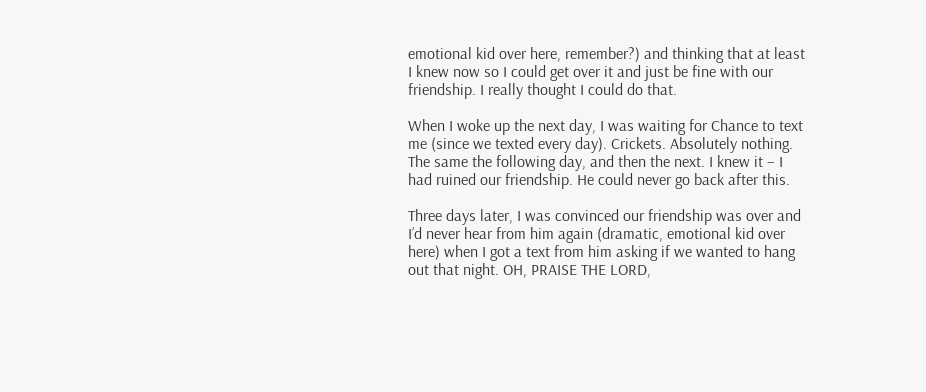emotional kid over here, remember?) and thinking that at least I knew now so I could get over it and just be fine with our friendship. I really thought I could do that.

When I woke up the next day, I was waiting for Chance to text me (since we texted every day). Crickets. Absolutely nothing. The same the following day, and then the next. I knew it – I had ruined our friendship. He could never go back after this.

Three days later, I was convinced our friendship was over and I’d never hear from him again (dramatic, emotional kid over here) when I got a text from him asking if we wanted to hang out that night. OH, PRAISE THE LORD,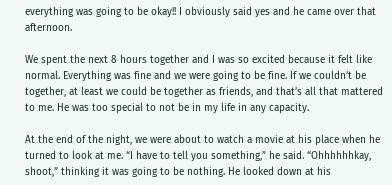everything was going to be okay!! I obviously said yes and he came over that afternoon.

We spent the next 8 hours together and I was so excited because it felt like normal. Everything was fine and we were going to be fine. If we couldn’t be together, at least we could be together as friends, and that’s all that mattered to me. He was too special to not be in my life in any capacity.

At the end of the night, we were about to watch a movie at his place when he turned to look at me. “I have to tell you something,” he said. “Ohhhhhhkay, shoot,” thinking it was going to be nothing. He looked down at his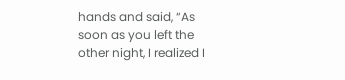hands and said, “As soon as you left the other night, I realized I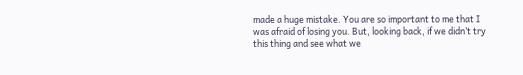made a huge mistake. You are so important to me that I was afraid of losing you. But, looking back, if we didn’t try this thing and see what we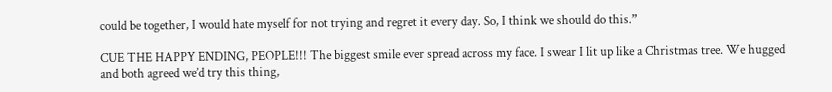could be together, I would hate myself for not trying and regret it every day. So, I think we should do this.”

CUE THE HAPPY ENDING, PEOPLE!!! The biggest smile ever spread across my face. I swear I lit up like a Christmas tree. We hugged and both agreed we’d try this thing,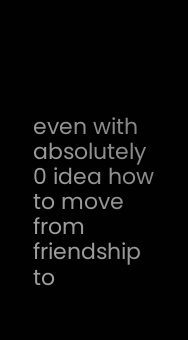even with absolutely 0 idea how to move from friendship to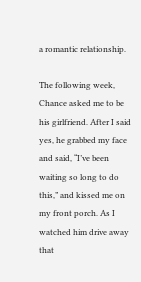a romantic relationship.

The following week, Chance asked me to be his girlfriend. After I said yes, he grabbed my face and said, “I’ve been waiting so long to do this,” and kissed me on my front porch. As I watched him drive away that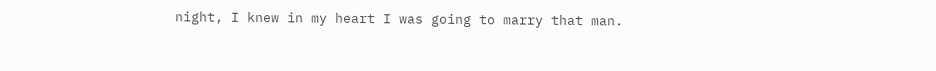night, I knew in my heart I was going to marry that man.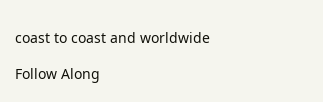coast to coast and worldwide

Follow Along